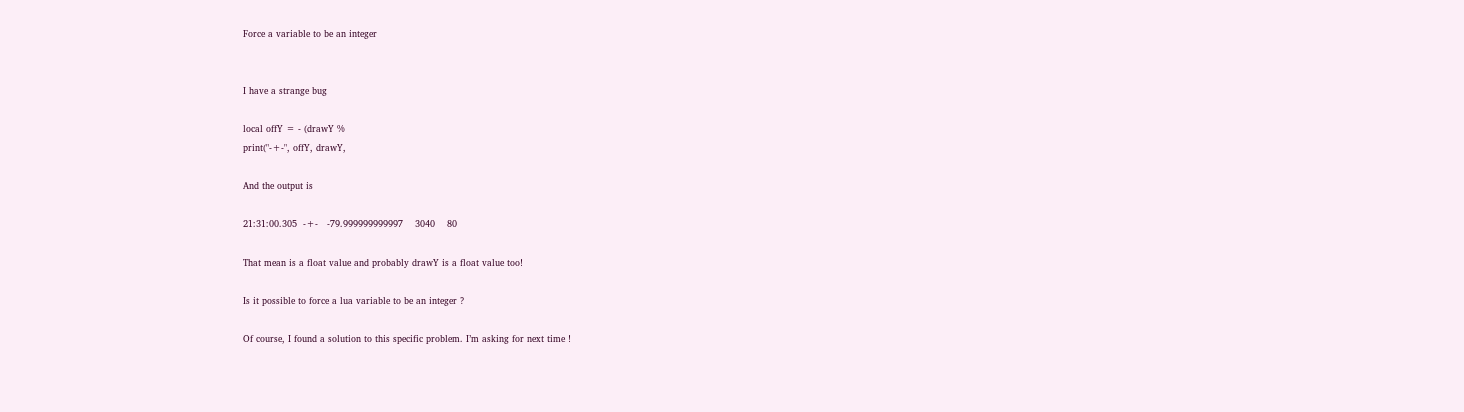Force a variable to be an integer


I have a strange bug

local offY = - (drawY %
print("-+-", offY, drawY,

And the output is

21:31:00.305  -+-   -79.999999999997    3040    80

That mean is a float value and probably drawY is a float value too!

Is it possible to force a lua variable to be an integer ?

Of course, I found a solution to this specific problem. I’m asking for next time !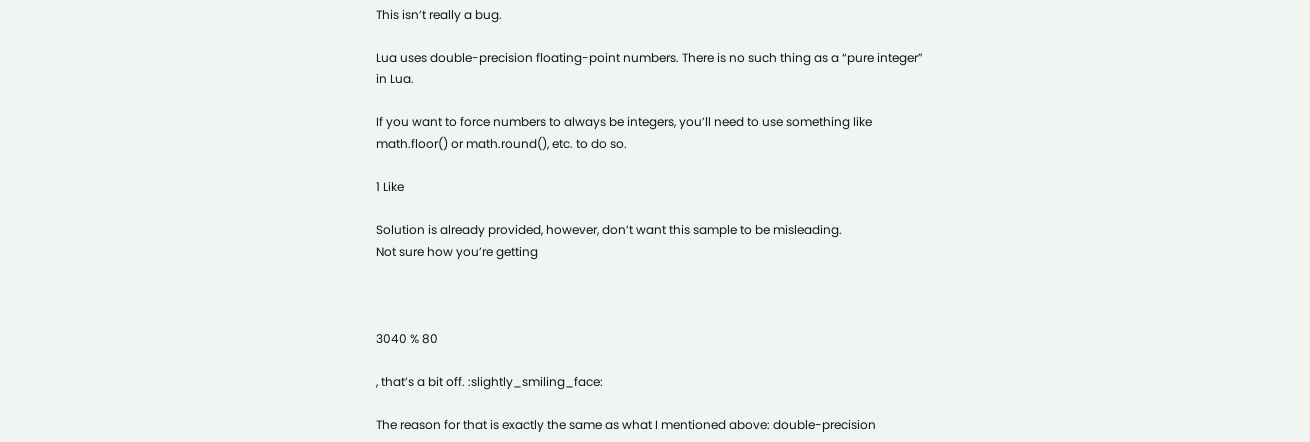This isn’t really a bug.

Lua uses double-precision floating-point numbers. There is no such thing as a “pure integer” in Lua.

If you want to force numbers to always be integers, you’ll need to use something like math.floor() or math.round(), etc. to do so.

1 Like

Solution is already provided, however, don’t want this sample to be misleading.
Not sure how you’re getting



3040 % 80

, that’s a bit off. :slightly_smiling_face:

The reason for that is exactly the same as what I mentioned above: double-precision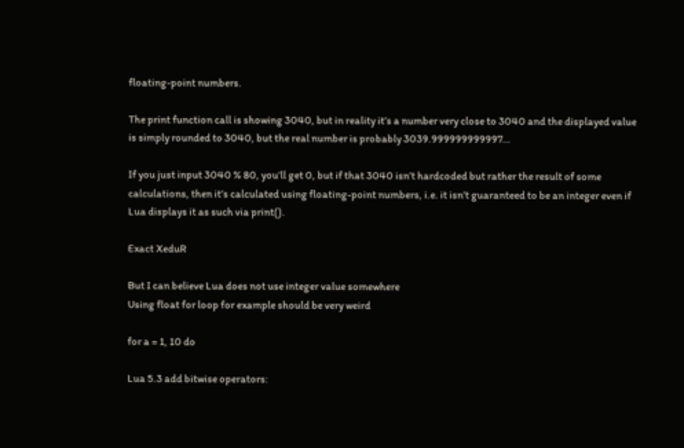floating-point numbers.

The print function call is showing 3040, but in reality it’s a number very close to 3040 and the displayed value is simply rounded to 3040, but the real number is probably 3039.999999999997…

If you just input 3040 % 80, you’ll get 0, but if that 3040 isn’t hardcoded but rather the result of some calculations, then it’s calculated using floating-point numbers, i.e. it isn’t guaranteed to be an integer even if Lua displays it as such via print().

Exact XeduR

But I can believe Lua does not use integer value somewhere
Using float for loop for example should be very weird

for a = 1, 10 do

Lua 5.3 add bitwise operators: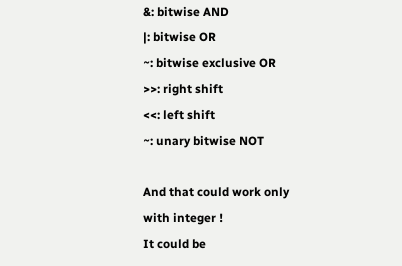&: bitwise AND
|: bitwise OR
~: bitwise exclusive OR
>>: right shift
<<: left shift
~: unary bitwise NOT

And that could work only with integer !
It could be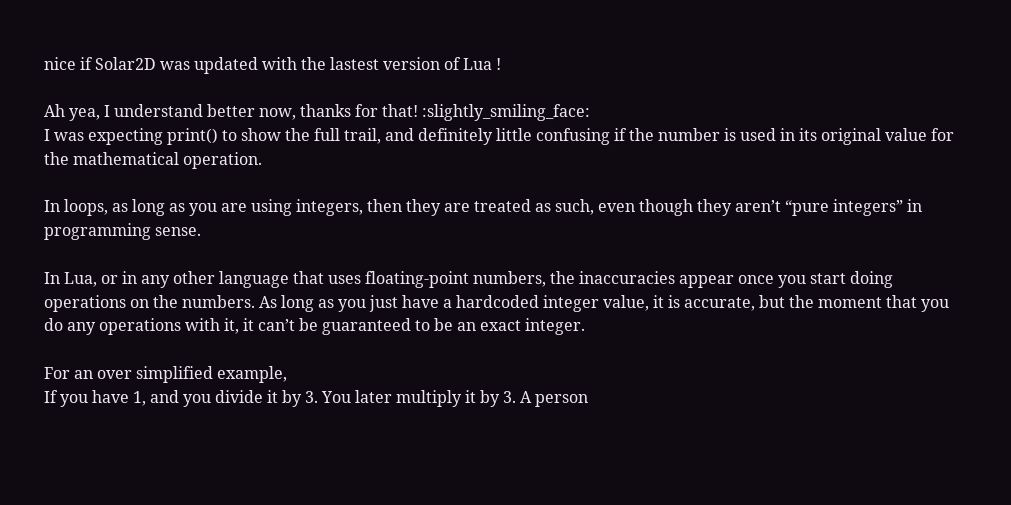nice if Solar2D was updated with the lastest version of Lua !

Ah yea, I understand better now, thanks for that! :slightly_smiling_face:
I was expecting print() to show the full trail, and definitely little confusing if the number is used in its original value for the mathematical operation.

In loops, as long as you are using integers, then they are treated as such, even though they aren’t “pure integers” in programming sense.

In Lua, or in any other language that uses floating-point numbers, the inaccuracies appear once you start doing operations on the numbers. As long as you just have a hardcoded integer value, it is accurate, but the moment that you do any operations with it, it can’t be guaranteed to be an exact integer.

For an over simplified example,
If you have 1, and you divide it by 3. You later multiply it by 3. A person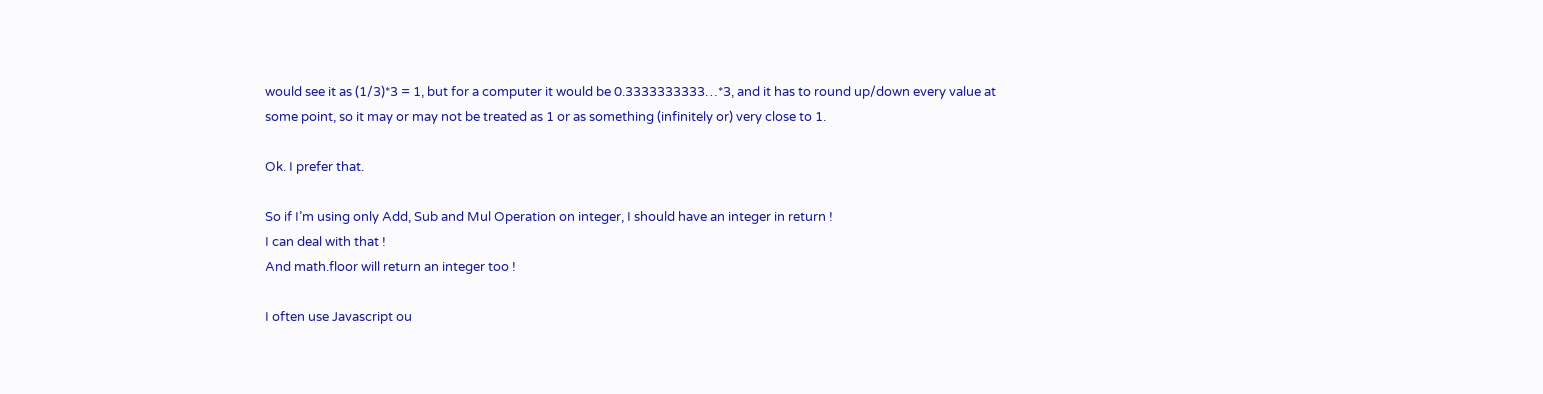would see it as (1/3)*3 = 1, but for a computer it would be 0.3333333333…*3, and it has to round up/down every value at some point, so it may or may not be treated as 1 or as something (infinitely or) very close to 1.

Ok. I prefer that.

So if I’m using only Add, Sub and Mul Operation on integer, I should have an integer in return !
I can deal with that !
And math.floor will return an integer too !

I often use Javascript ou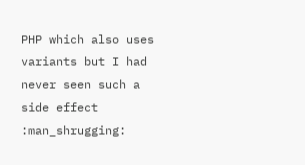PHP which also uses variants but I had never seen such a side effect :man_shrugging: